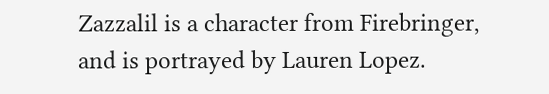Zazzalil is a character from Firebringer, and is portrayed by Lauren Lopez.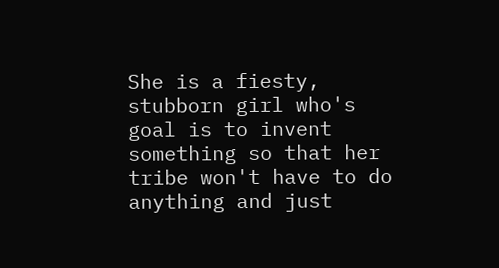She is a fiesty, stubborn girl who's goal is to invent something so that her tribe won't have to do anything and just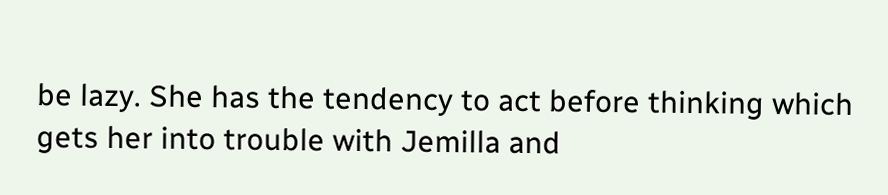be lazy. She has the tendency to act before thinking which gets her into trouble with Jemilla and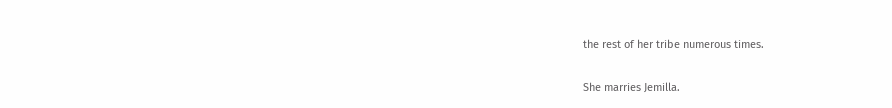the rest of her tribe numerous times.

She marries Jemilla.